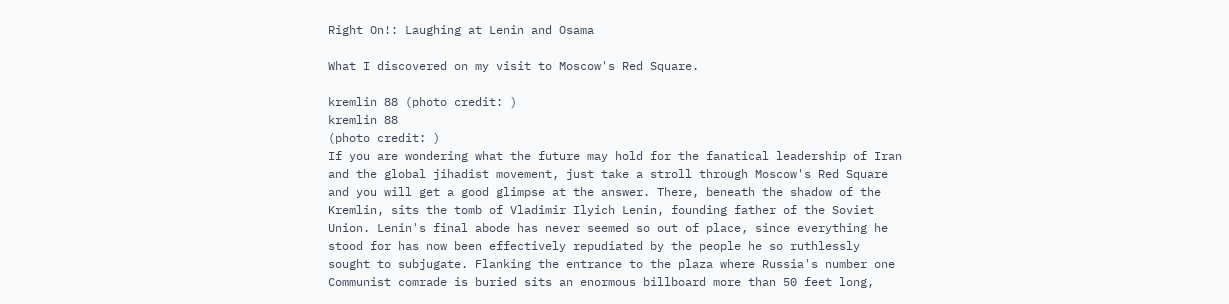Right On!: Laughing at Lenin and Osama

What I discovered on my visit to Moscow's Red Square.

kremlin 88 (photo credit: )
kremlin 88
(photo credit: )
If you are wondering what the future may hold for the fanatical leadership of Iran and the global jihadist movement, just take a stroll through Moscow's Red Square and you will get a good glimpse at the answer. There, beneath the shadow of the Kremlin, sits the tomb of Vladimir Ilyich Lenin, founding father of the Soviet Union. Lenin's final abode has never seemed so out of place, since everything he stood for has now been effectively repudiated by the people he so ruthlessly sought to subjugate. Flanking the entrance to the plaza where Russia's number one Communist comrade is buried sits an enormous billboard more than 50 feet long,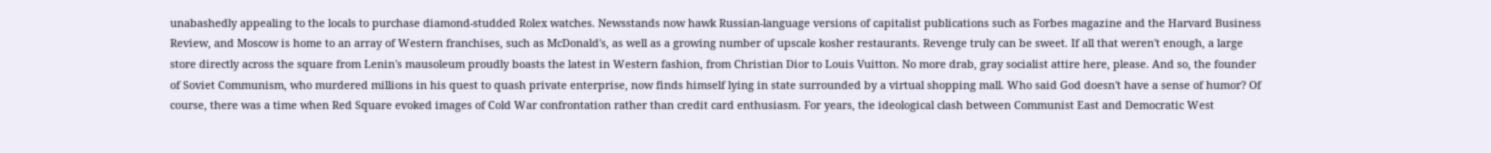unabashedly appealing to the locals to purchase diamond-studded Rolex watches. Newsstands now hawk Russian-language versions of capitalist publications such as Forbes magazine and the Harvard Business Review, and Moscow is home to an array of Western franchises, such as McDonald's, as well as a growing number of upscale kosher restaurants. Revenge truly can be sweet. If all that weren't enough, a large store directly across the square from Lenin's mausoleum proudly boasts the latest in Western fashion, from Christian Dior to Louis Vuitton. No more drab, gray socialist attire here, please. And so, the founder of Soviet Communism, who murdered millions in his quest to quash private enterprise, now finds himself lying in state surrounded by a virtual shopping mall. Who said God doesn't have a sense of humor? Of course, there was a time when Red Square evoked images of Cold War confrontation rather than credit card enthusiasm. For years, the ideological clash between Communist East and Democratic West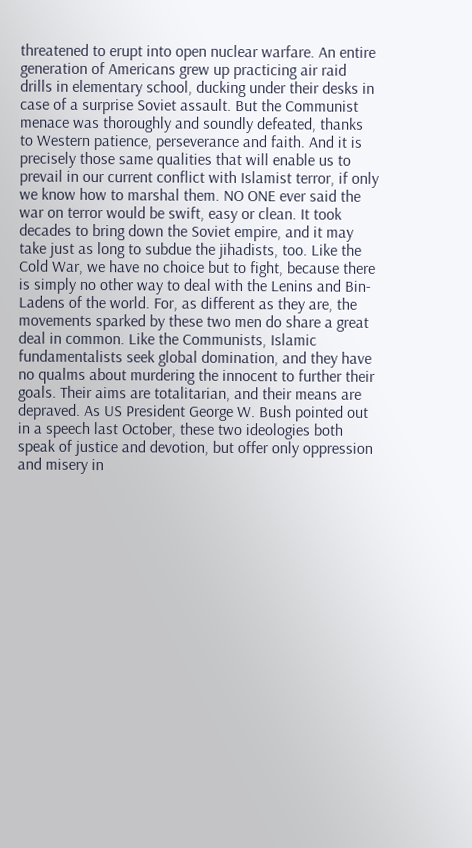threatened to erupt into open nuclear warfare. An entire generation of Americans grew up practicing air raid drills in elementary school, ducking under their desks in case of a surprise Soviet assault. But the Communist menace was thoroughly and soundly defeated, thanks to Western patience, perseverance and faith. And it is precisely those same qualities that will enable us to prevail in our current conflict with Islamist terror, if only we know how to marshal them. NO ONE ever said the war on terror would be swift, easy or clean. It took decades to bring down the Soviet empire, and it may take just as long to subdue the jihadists, too. Like the Cold War, we have no choice but to fight, because there is simply no other way to deal with the Lenins and Bin-Ladens of the world. For, as different as they are, the movements sparked by these two men do share a great deal in common. Like the Communists, Islamic fundamentalists seek global domination, and they have no qualms about murdering the innocent to further their goals. Their aims are totalitarian, and their means are depraved. As US President George W. Bush pointed out in a speech last October, these two ideologies both speak of justice and devotion, but offer only oppression and misery in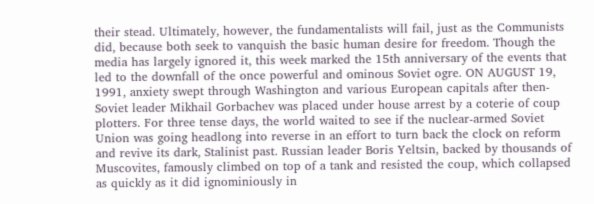their stead. Ultimately, however, the fundamentalists will fail, just as the Communists did, because both seek to vanquish the basic human desire for freedom. Though the media has largely ignored it, this week marked the 15th anniversary of the events that led to the downfall of the once powerful and ominous Soviet ogre. ON AUGUST 19, 1991, anxiety swept through Washington and various European capitals after then-Soviet leader Mikhail Gorbachev was placed under house arrest by a coterie of coup plotters. For three tense days, the world waited to see if the nuclear-armed Soviet Union was going headlong into reverse in an effort to turn back the clock on reform and revive its dark, Stalinist past. Russian leader Boris Yeltsin, backed by thousands of Muscovites, famously climbed on top of a tank and resisted the coup, which collapsed as quickly as it did ignominiously in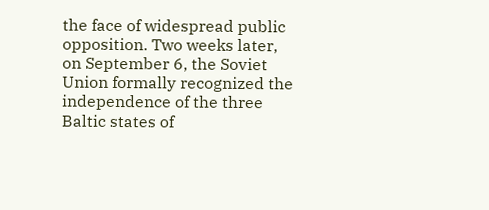the face of widespread public opposition. Two weeks later, on September 6, the Soviet Union formally recognized the independence of the three Baltic states of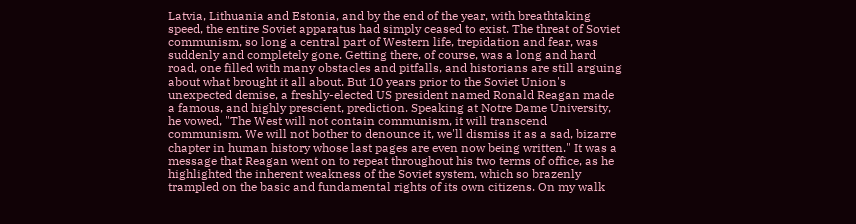Latvia, Lithuania and Estonia, and by the end of the year, with breathtaking speed, the entire Soviet apparatus had simply ceased to exist. The threat of Soviet communism, so long a central part of Western life, trepidation and fear, was suddenly and completely gone. Getting there, of course, was a long and hard road, one filled with many obstacles and pitfalls, and historians are still arguing about what brought it all about. But 10 years prior to the Soviet Union's unexpected demise, a freshly-elected US president named Ronald Reagan made a famous, and highly prescient, prediction. Speaking at Notre Dame University, he vowed, "The West will not contain communism, it will transcend communism. We will not bother to denounce it, we'll dismiss it as a sad, bizarre chapter in human history whose last pages are even now being written." It was a message that Reagan went on to repeat throughout his two terms of office, as he highlighted the inherent weakness of the Soviet system, which so brazenly trampled on the basic and fundamental rights of its own citizens. On my walk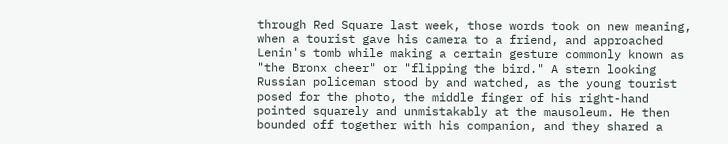through Red Square last week, those words took on new meaning, when a tourist gave his camera to a friend, and approached Lenin's tomb while making a certain gesture commonly known as "the Bronx cheer" or "flipping the bird." A stern looking Russian policeman stood by and watched, as the young tourist posed for the photo, the middle finger of his right-hand pointed squarely and unmistakably at the mausoleum. He then bounded off together with his companion, and they shared a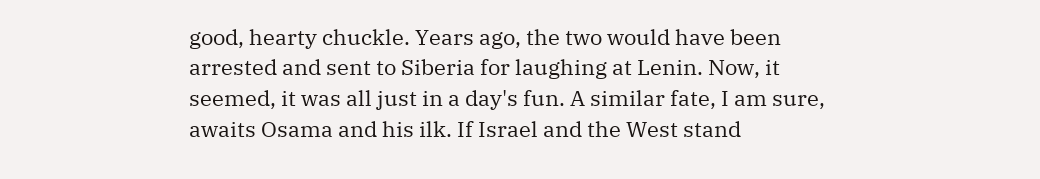good, hearty chuckle. Years ago, the two would have been arrested and sent to Siberia for laughing at Lenin. Now, it seemed, it was all just in a day's fun. A similar fate, I am sure, awaits Osama and his ilk. If Israel and the West stand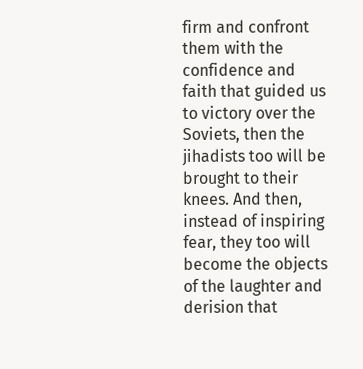firm and confront them with the confidence and faith that guided us to victory over the Soviets, then the jihadists too will be brought to their knees. And then, instead of inspiring fear, they too will become the objects of the laughter and derision that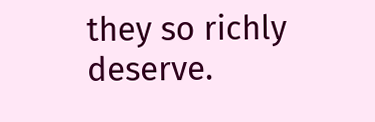they so richly deserve.